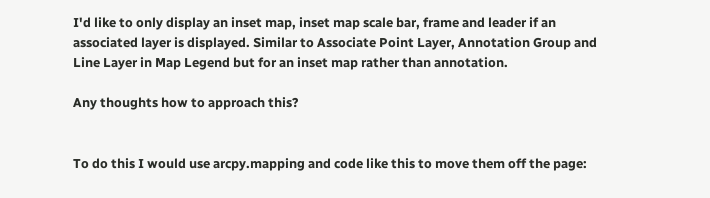I'd like to only display an inset map, inset map scale bar, frame and leader if an associated layer is displayed. Similar to Associate Point Layer, Annotation Group and Line Layer in Map Legend but for an inset map rather than annotation.

Any thoughts how to approach this?


To do this I would use arcpy.mapping and code like this to move them off the page: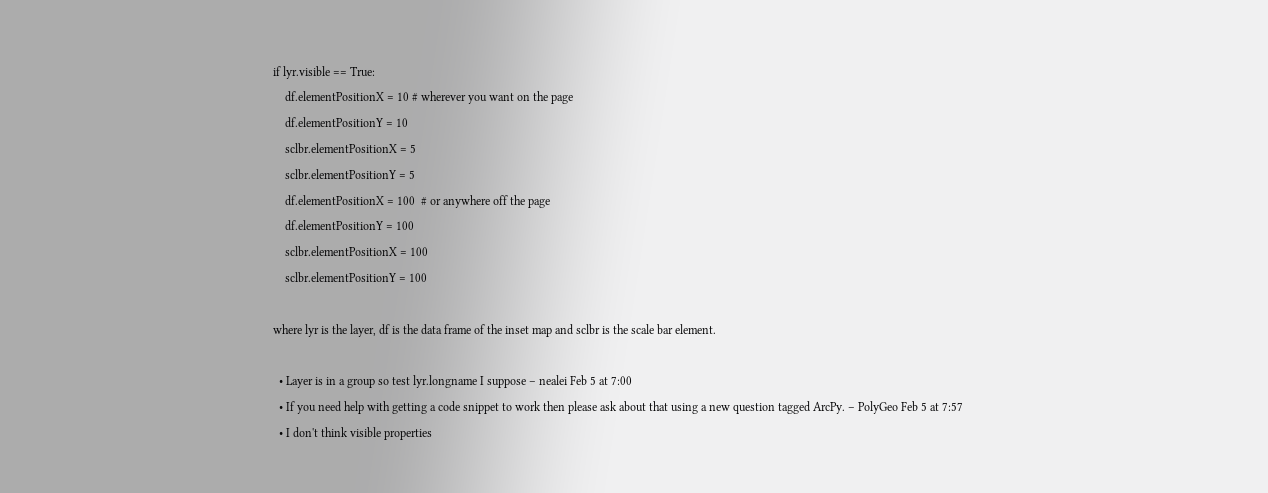if lyr.visible == True:
    df.elementPositionX = 10 # wherever you want on the page
    df.elementPositionY = 10
    sclbr.elementPositionX = 5
    sclbr.elementPositionY = 5
    df.elementPositionX = 100  # or anywhere off the page
    df.elementPositionY = 100
    sclbr.elementPositionX = 100
    sclbr.elementPositionY = 100

where lyr is the layer, df is the data frame of the inset map and sclbr is the scale bar element.

  • Layer is in a group so test lyr.longname I suppose – nealei Feb 5 at 7:00
  • If you need help with getting a code snippet to work then please ask about that using a new question tagged ArcPy. – PolyGeo Feb 5 at 7:57
  • I don't think visible properties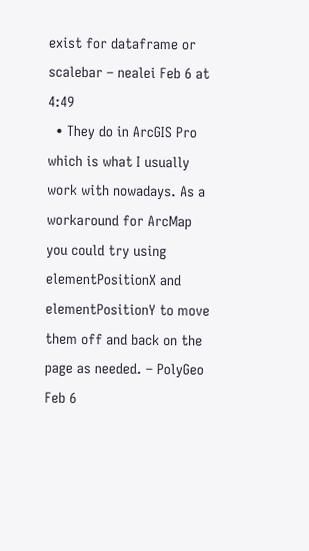exist for dataframe or scalebar – nealei Feb 6 at 4:49
  • They do in ArcGIS Pro which is what I usually work with nowadays. As a workaround for ArcMap you could try using elementPositionX and elementPositionY to move them off and back on the page as needed. – PolyGeo Feb 6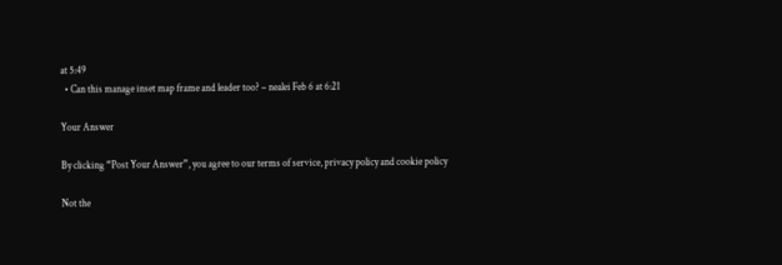at 5:49
  • Can this manage inset map frame and leader too? – nealei Feb 6 at 6:21

Your Answer

By clicking “Post Your Answer”, you agree to our terms of service, privacy policy and cookie policy

Not the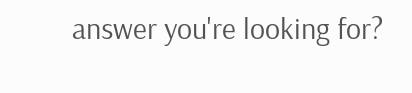answer you're looking for?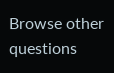Browse other questions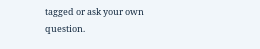tagged or ask your own question.